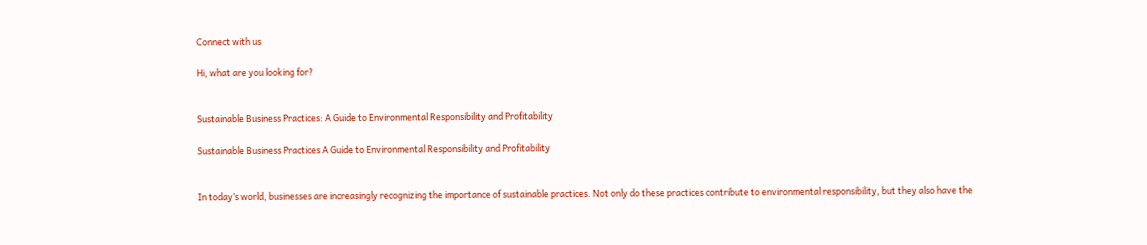Connect with us

Hi, what are you looking for?


Sustainable Business Practices: A Guide to Environmental Responsibility and Profitability

Sustainable Business Practices A Guide to Environmental Responsibility and Profitability


In today’s world, businesses are increasingly recognizing the importance of sustainable practices. Not only do these practices contribute to environmental responsibility, but they also have the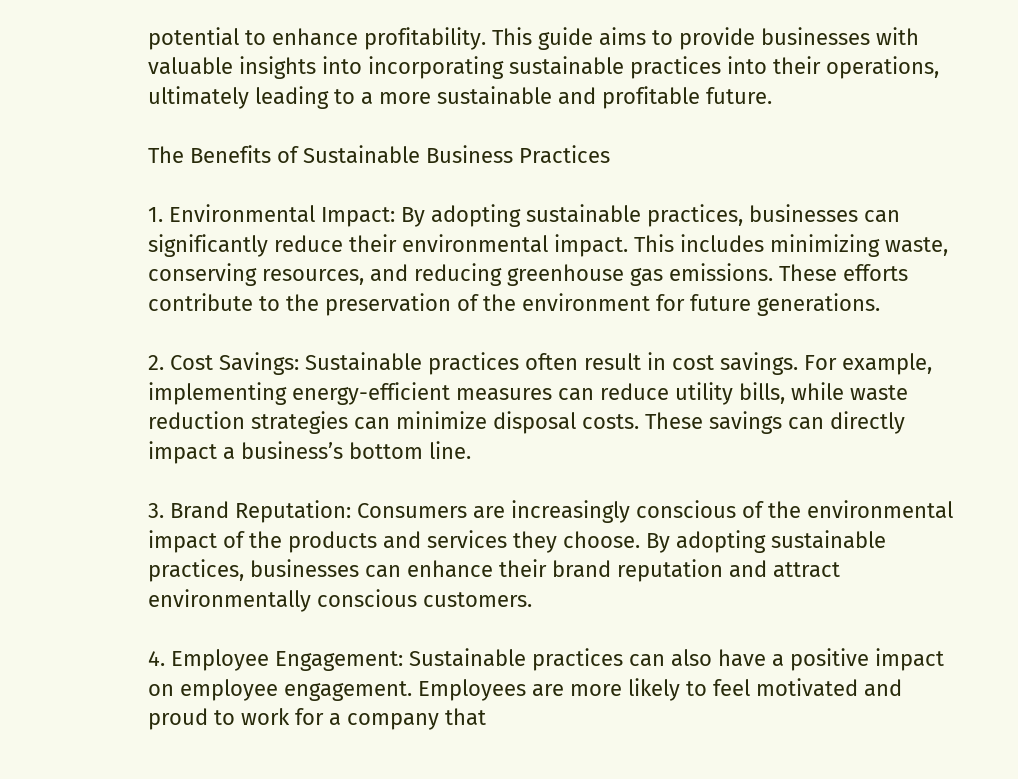potential to enhance profitability. This guide aims to provide businesses with valuable insights into incorporating sustainable practices into their operations, ultimately leading to a more sustainable and profitable future.

The Benefits of Sustainable Business Practices

1. Environmental Impact: By adopting sustainable practices, businesses can significantly reduce their environmental impact. This includes minimizing waste, conserving resources, and reducing greenhouse gas emissions. These efforts contribute to the preservation of the environment for future generations.

2. Cost Savings: Sustainable practices often result in cost savings. For example, implementing energy-efficient measures can reduce utility bills, while waste reduction strategies can minimize disposal costs. These savings can directly impact a business’s bottom line.

3. Brand Reputation: Consumers are increasingly conscious of the environmental impact of the products and services they choose. By adopting sustainable practices, businesses can enhance their brand reputation and attract environmentally conscious customers.

4. Employee Engagement: Sustainable practices can also have a positive impact on employee engagement. Employees are more likely to feel motivated and proud to work for a company that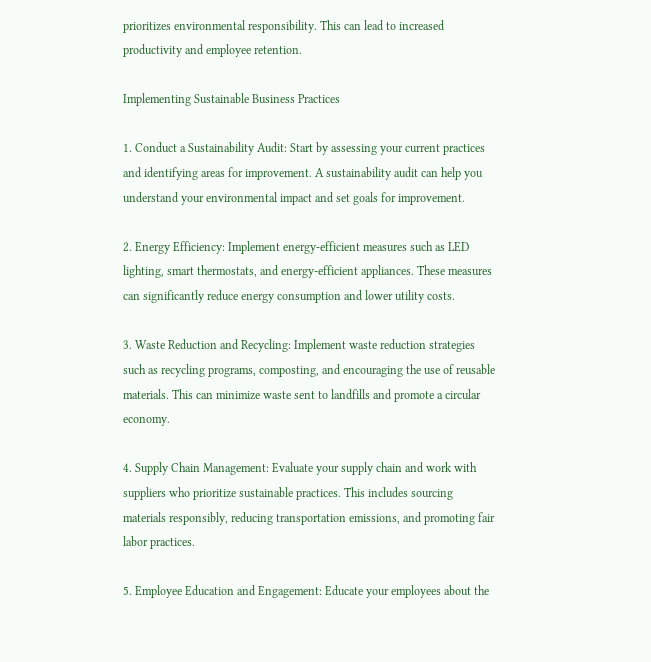prioritizes environmental responsibility. This can lead to increased productivity and employee retention.

Implementing Sustainable Business Practices

1. Conduct a Sustainability Audit: Start by assessing your current practices and identifying areas for improvement. A sustainability audit can help you understand your environmental impact and set goals for improvement.

2. Energy Efficiency: Implement energy-efficient measures such as LED lighting, smart thermostats, and energy-efficient appliances. These measures can significantly reduce energy consumption and lower utility costs.

3. Waste Reduction and Recycling: Implement waste reduction strategies such as recycling programs, composting, and encouraging the use of reusable materials. This can minimize waste sent to landfills and promote a circular economy.

4. Supply Chain Management: Evaluate your supply chain and work with suppliers who prioritize sustainable practices. This includes sourcing materials responsibly, reducing transportation emissions, and promoting fair labor practices.

5. Employee Education and Engagement: Educate your employees about the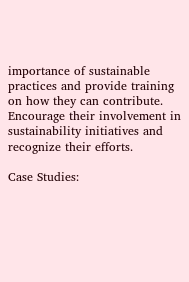importance of sustainable practices and provide training on how they can contribute. Encourage their involvement in sustainability initiatives and recognize their efforts.

Case Studies: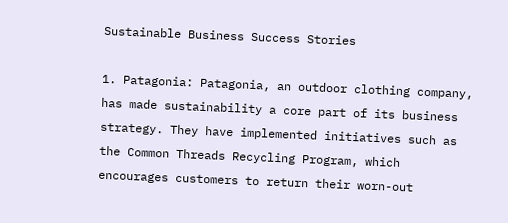Sustainable Business Success Stories

1. Patagonia: Patagonia, an outdoor clothing company, has made sustainability a core part of its business strategy. They have implemented initiatives such as the Common Threads Recycling Program, which encourages customers to return their worn-out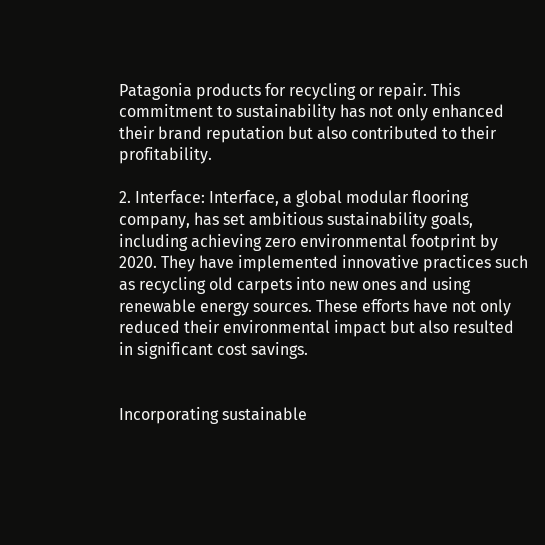Patagonia products for recycling or repair. This commitment to sustainability has not only enhanced their brand reputation but also contributed to their profitability.

2. Interface: Interface, a global modular flooring company, has set ambitious sustainability goals, including achieving zero environmental footprint by 2020. They have implemented innovative practices such as recycling old carpets into new ones and using renewable energy sources. These efforts have not only reduced their environmental impact but also resulted in significant cost savings.


Incorporating sustainable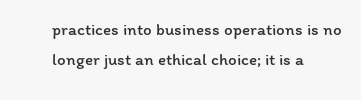practices into business operations is no longer just an ethical choice; it is a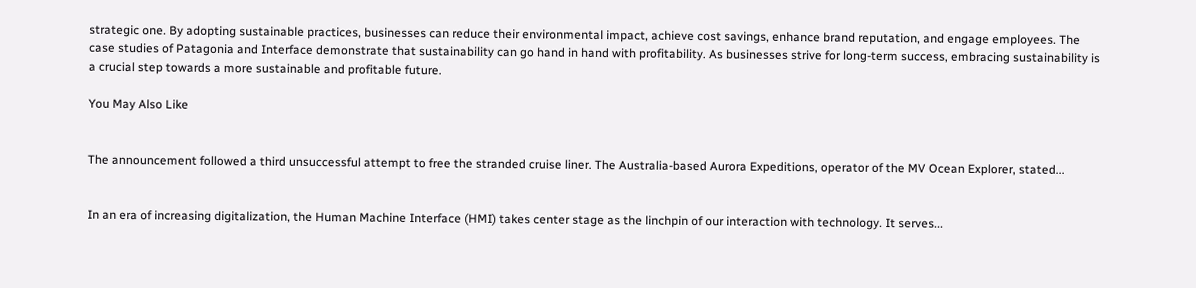strategic one. By adopting sustainable practices, businesses can reduce their environmental impact, achieve cost savings, enhance brand reputation, and engage employees. The case studies of Patagonia and Interface demonstrate that sustainability can go hand in hand with profitability. As businesses strive for long-term success, embracing sustainability is a crucial step towards a more sustainable and profitable future.

You May Also Like


The announcement followed a third unsuccessful attempt to free the stranded cruise liner. The Australia-based Aurora Expeditions, operator of the MV Ocean Explorer, stated...


In an era of increasing digitalization, the Human Machine Interface (HMI) takes center stage as the linchpin of our interaction with technology. It serves...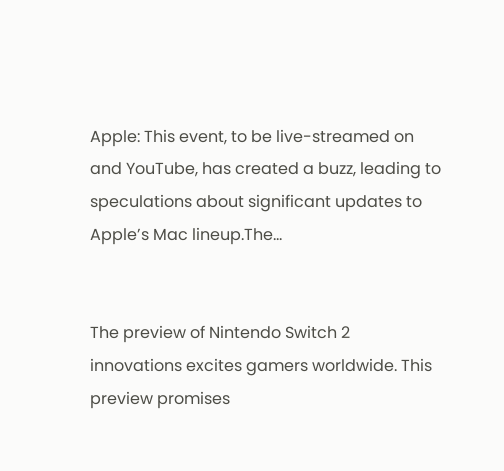Apple: This event, to be live-streamed on and YouTube, has created a buzz, leading to speculations about significant updates to Apple’s Mac lineup.The...


The preview of Nintendo Switch 2 innovations excites gamers worldwide. This preview promises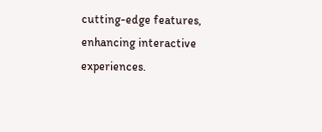cutting-edge features, enhancing interactive experiences.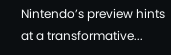Nintendo’s preview hints at a transformative...